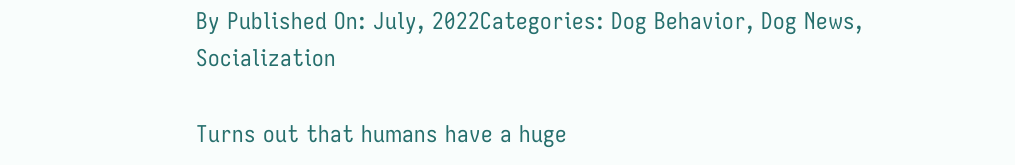By Published On: July, 2022Categories: Dog Behavior, Dog News, Socialization

Turns out that humans have a huge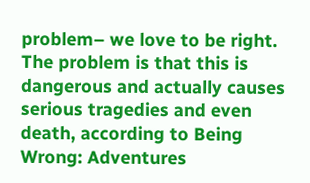problem– we love to be right. The problem is that this is dangerous and actually causes serious tragedies and even death, according to Being Wrong: Adventures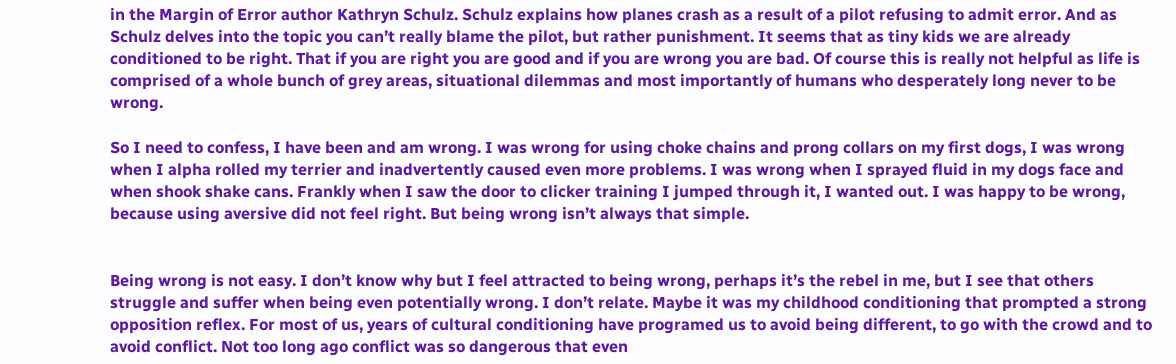in the Margin of Error author Kathryn Schulz. Schulz explains how planes crash as a result of a pilot refusing to admit error. And as Schulz delves into the topic you can’t really blame the pilot, but rather punishment. It seems that as tiny kids we are already conditioned to be right. That if you are right you are good and if you are wrong you are bad. Of course this is really not helpful as life is comprised of a whole bunch of grey areas, situational dilemmas and most importantly of humans who desperately long never to be wrong.

So I need to confess, I have been and am wrong. I was wrong for using choke chains and prong collars on my first dogs, I was wrong when I alpha rolled my terrier and inadvertently caused even more problems. I was wrong when I sprayed fluid in my dogs face and when shook shake cans. Frankly when I saw the door to clicker training I jumped through it, I wanted out. I was happy to be wrong, because using aversive did not feel right. But being wrong isn’t always that simple.


Being wrong is not easy. I don’t know why but I feel attracted to being wrong, perhaps it’s the rebel in me, but I see that others struggle and suffer when being even potentially wrong. I don’t relate. Maybe it was my childhood conditioning that prompted a strong opposition reflex. For most of us, years of cultural conditioning have programed us to avoid being different, to go with the crowd and to avoid conflict. Not too long ago conflict was so dangerous that even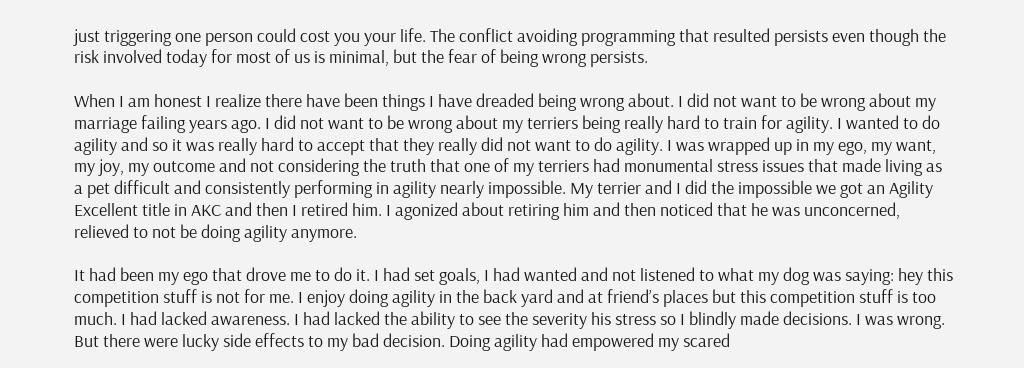just triggering one person could cost you your life. The conflict avoiding programming that resulted persists even though the risk involved today for most of us is minimal, but the fear of being wrong persists.

When I am honest I realize there have been things I have dreaded being wrong about. I did not want to be wrong about my marriage failing years ago. I did not want to be wrong about my terriers being really hard to train for agility. I wanted to do agility and so it was really hard to accept that they really did not want to do agility. I was wrapped up in my ego, my want, my joy, my outcome and not considering the truth that one of my terriers had monumental stress issues that made living as a pet difficult and consistently performing in agility nearly impossible. My terrier and I did the impossible we got an Agility Excellent title in AKC and then I retired him. I agonized about retiring him and then noticed that he was unconcerned, relieved to not be doing agility anymore.

It had been my ego that drove me to do it. I had set goals, I had wanted and not listened to what my dog was saying: hey this competition stuff is not for me. I enjoy doing agility in the back yard and at friend’s places but this competition stuff is too much. I had lacked awareness. I had lacked the ability to see the severity his stress so I blindly made decisions. I was wrong. But there were lucky side effects to my bad decision. Doing agility had empowered my scared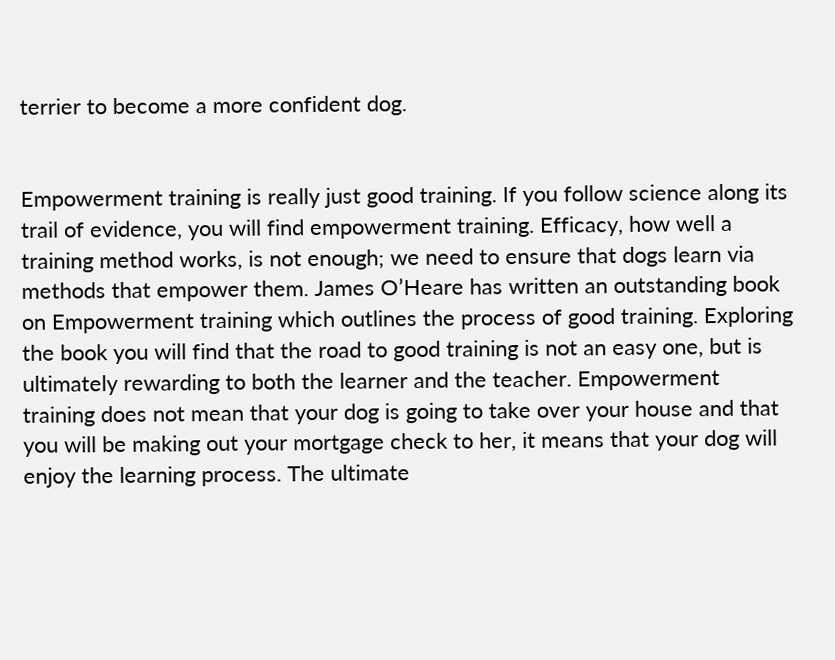terrier to become a more confident dog.


Empowerment training is really just good training. If you follow science along its trail of evidence, you will find empowerment training. Efficacy, how well a training method works, is not enough; we need to ensure that dogs learn via methods that empower them. James O’Heare has written an outstanding book on Empowerment training which outlines the process of good training. Exploring the book you will find that the road to good training is not an easy one, but is ultimately rewarding to both the learner and the teacher. Empowerment training does not mean that your dog is going to take over your house and that you will be making out your mortgage check to her, it means that your dog will enjoy the learning process. The ultimate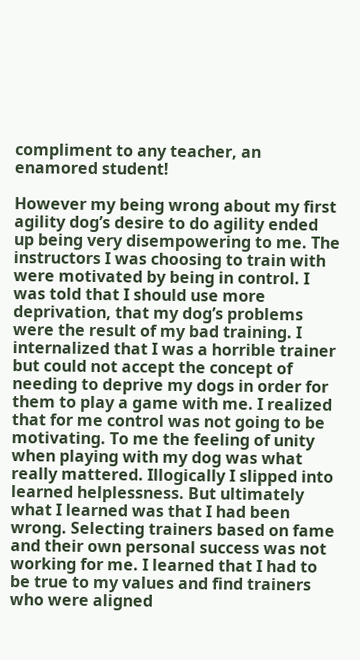compliment to any teacher, an enamored student!

However my being wrong about my first agility dog’s desire to do agility ended up being very disempowering to me. The instructors I was choosing to train with were motivated by being in control. I was told that I should use more deprivation, that my dog’s problems were the result of my bad training. I internalized that I was a horrible trainer but could not accept the concept of needing to deprive my dogs in order for them to play a game with me. I realized that for me control was not going to be motivating. To me the feeling of unity when playing with my dog was what really mattered. Illogically I slipped into learned helplessness. But ultimately what I learned was that I had been wrong. Selecting trainers based on fame and their own personal success was not working for me. I learned that I had to be true to my values and find trainers who were aligned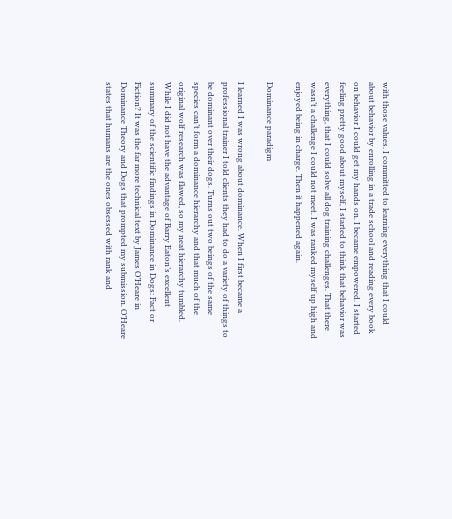with those values. I committed to learning everything that I could about behavior by enrolling in a trade school and reading every book on behavior I could get my hands on. I became empowered. I started feeling pretty good about myself, I started to think that behavior was everything, that I could solve all dog training challenges. That there wasn’t a challenge I could not meet. I was ranked myself up high and enjoyed being in charge. Then it happened again.

Dominance paradigm

I learned I was wrong about dominance. When I first became a professional trainer I told clients they had to do a variety of things to be dominant over their dogs. Turns out two beings of the same species can’t form a dominance hierarchy and that much of the original wolf research was flawed, so my neat hierarchy tumbled. While I did not have the advantage of Barry Eaton’s excellent summary of the scientific findings in Dominance in Dogs: Fact or Fiction? It was the far more technical text by James O’Heare in Dominance Theory and Dogs that prompted my submission. O’Heare states that humans are the ones obsessed with rank and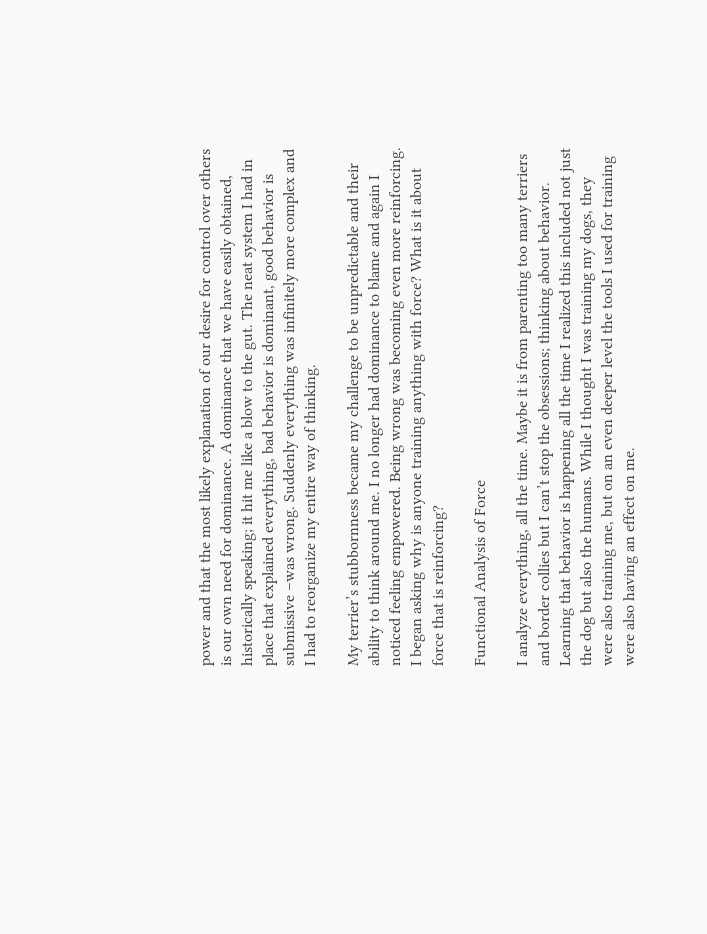power and that the most likely explanation of our desire for control over others is our own need for dominance. A dominance that we have easily obtained, historically speaking; it hit me like a blow to the gut. The neat system I had in place that explained everything, bad behavior is dominant, good behavior is submissive –was wrong. Suddenly everything was infinitely more complex and I had to reorganize my entire way of thinking.

My terrier’s stubbornness became my challenge to be unpredictable and their ability to think around me. I no longer had dominance to blame and again I noticed feeling empowered. Being wrong was becoming even more reinforcing. I began asking why is anyone training anything with force? What is it about force that is reinforcing?

Functional Analysis of Force

I analyze everything, all the time. Maybe it is from parenting too many terriers and border collies but I can’t stop the obsessions; thinking about behavior. Learning that behavior is happening all the time I realized this included not just the dog but also the humans. While I thought I was training my dogs, they were also training me, but on an even deeper level the tools I used for training were also having an effect on me.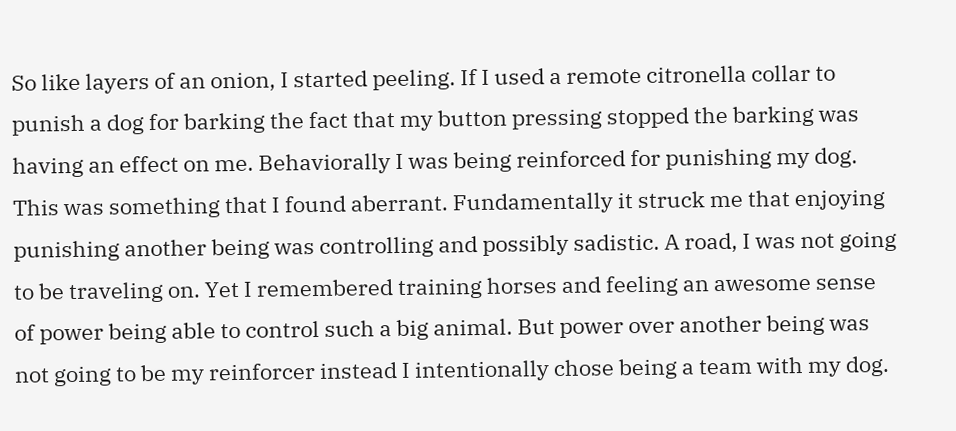So like layers of an onion, I started peeling. If I used a remote citronella collar to punish a dog for barking the fact that my button pressing stopped the barking was having an effect on me. Behaviorally I was being reinforced for punishing my dog. This was something that I found aberrant. Fundamentally it struck me that enjoying punishing another being was controlling and possibly sadistic. A road, I was not going to be traveling on. Yet I remembered training horses and feeling an awesome sense of power being able to control such a big animal. But power over another being was not going to be my reinforcer instead I intentionally chose being a team with my dog.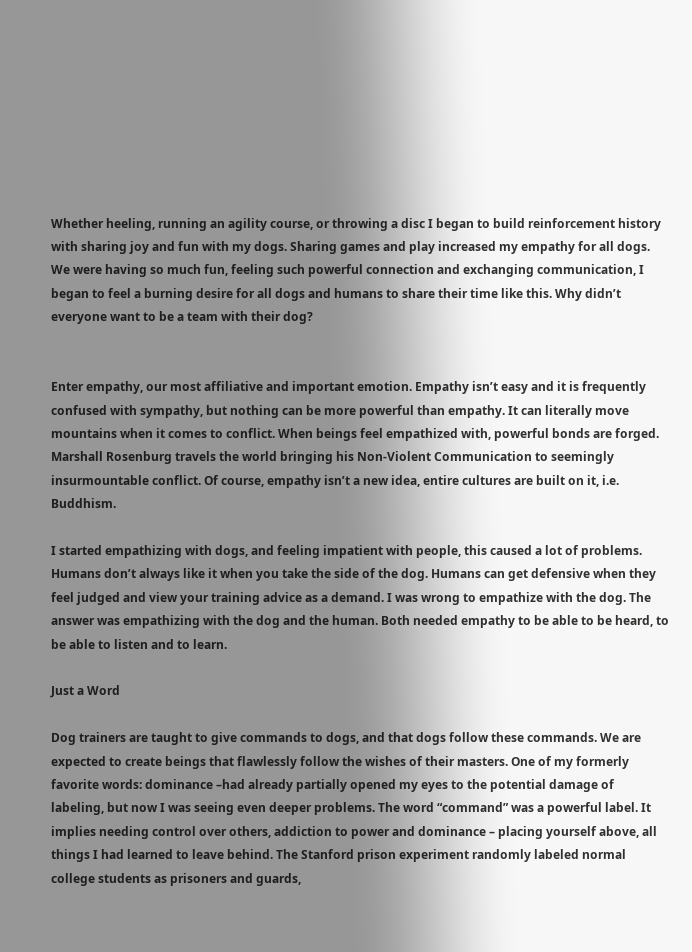Whether heeling, running an agility course, or throwing a disc I began to build reinforcement history with sharing joy and fun with my dogs. Sharing games and play increased my empathy for all dogs. We were having so much fun, feeling such powerful connection and exchanging communication, I began to feel a burning desire for all dogs and humans to share their time like this. Why didn’t everyone want to be a team with their dog?


Enter empathy, our most affiliative and important emotion. Empathy isn’t easy and it is frequently confused with sympathy, but nothing can be more powerful than empathy. It can literally move mountains when it comes to conflict. When beings feel empathized with, powerful bonds are forged. Marshall Rosenburg travels the world bringing his Non-Violent Communication to seemingly insurmountable conflict. Of course, empathy isn’t a new idea, entire cultures are built on it, i.e. Buddhism.

I started empathizing with dogs, and feeling impatient with people, this caused a lot of problems. Humans don’t always like it when you take the side of the dog. Humans can get defensive when they feel judged and view your training advice as a demand. I was wrong to empathize with the dog. The answer was empathizing with the dog and the human. Both needed empathy to be able to be heard, to be able to listen and to learn.

Just a Word

Dog trainers are taught to give commands to dogs, and that dogs follow these commands. We are expected to create beings that flawlessly follow the wishes of their masters. One of my formerly favorite words: dominance –had already partially opened my eyes to the potential damage of labeling, but now I was seeing even deeper problems. The word “command” was a powerful label. It implies needing control over others, addiction to power and dominance – placing yourself above, all things I had learned to leave behind. The Stanford prison experiment randomly labeled normal college students as prisoners and guards,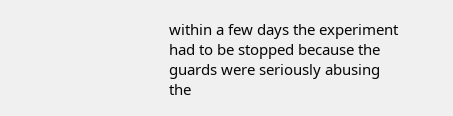within a few days the experiment had to be stopped because the guards were seriously abusing the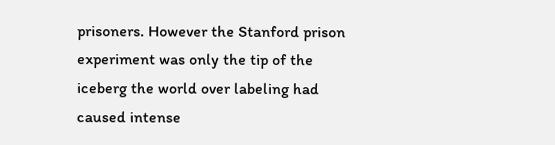prisoners. However the Stanford prison experiment was only the tip of the iceberg the world over labeling had caused intense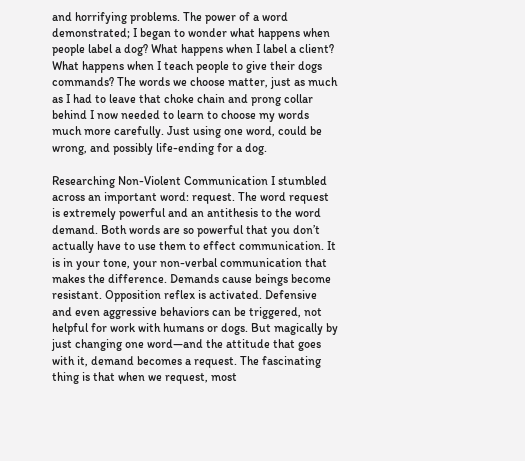and horrifying problems. The power of a word demonstrated; I began to wonder what happens when people label a dog? What happens when I label a client? What happens when I teach people to give their dogs commands? The words we choose matter, just as much as I had to leave that choke chain and prong collar behind I now needed to learn to choose my words much more carefully. Just using one word, could be wrong, and possibly life-ending for a dog.

Researching Non-Violent Communication I stumbled across an important word: request. The word request is extremely powerful and an antithesis to the word demand. Both words are so powerful that you don’t actually have to use them to effect communication. It is in your tone, your non-verbal communication that makes the difference. Demands cause beings become resistant. Opposition reflex is activated. Defensive and even aggressive behaviors can be triggered, not helpful for work with humans or dogs. But magically by just changing one word—and the attitude that goes with it, demand becomes a request. The fascinating thing is that when we request, most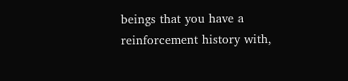beings that you have a reinforcement history with,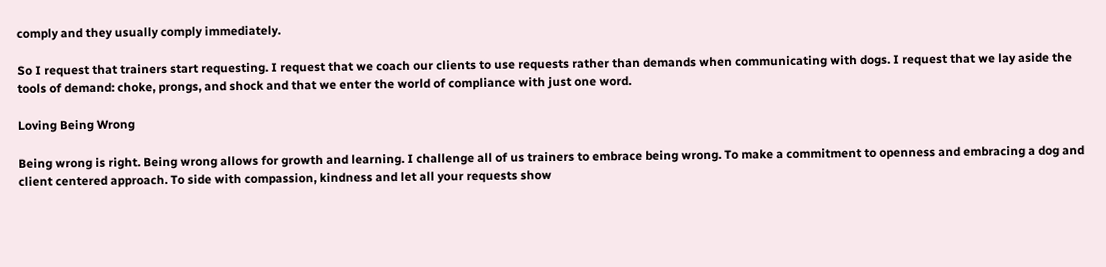comply and they usually comply immediately.

So I request that trainers start requesting. I request that we coach our clients to use requests rather than demands when communicating with dogs. I request that we lay aside the tools of demand: choke, prongs, and shock and that we enter the world of compliance with just one word.

Loving Being Wrong

Being wrong is right. Being wrong allows for growth and learning. I challenge all of us trainers to embrace being wrong. To make a commitment to openness and embracing a dog and client centered approach. To side with compassion, kindness and let all your requests show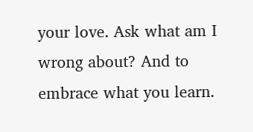your love. Ask what am I wrong about? And to embrace what you learn.